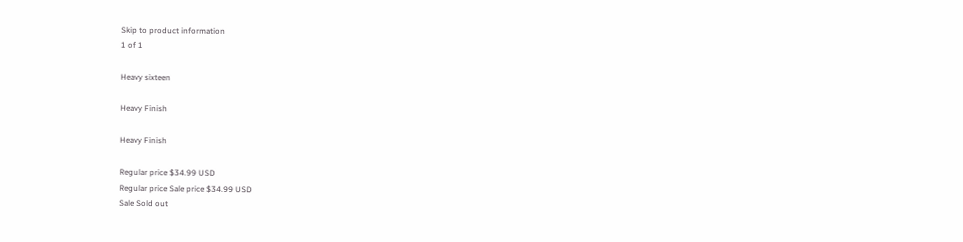Skip to product information
1 of 1

Heavy sixteen

Heavy Finish

Heavy Finish

Regular price $34.99 USD
Regular price Sale price $34.99 USD
Sale Sold out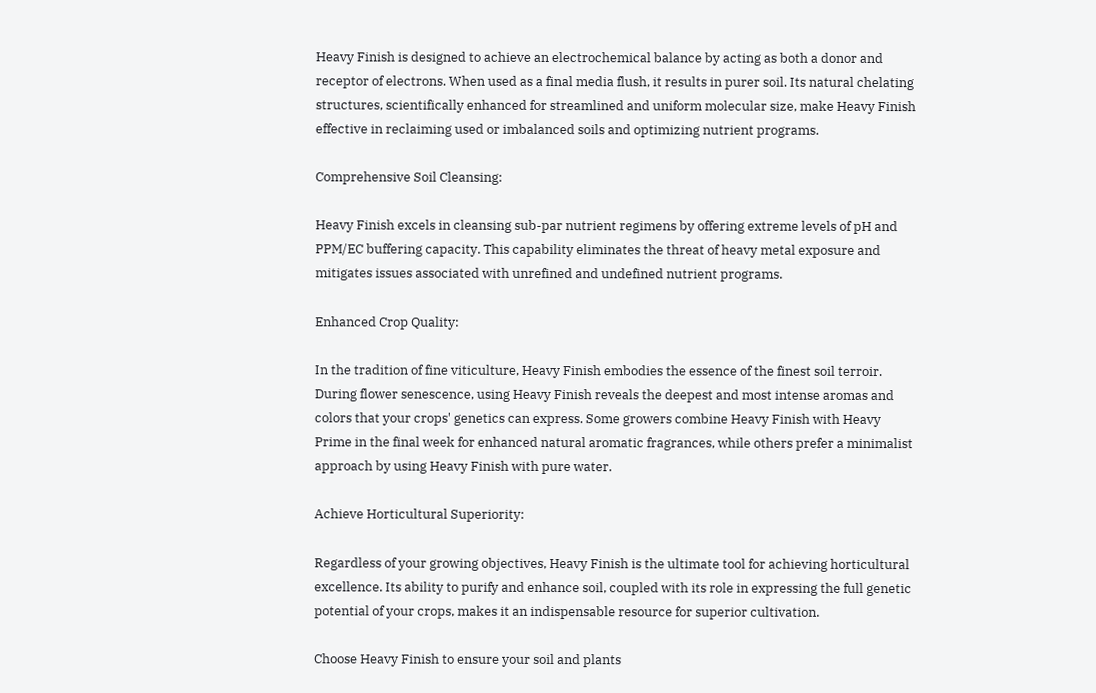Heavy Finish is designed to achieve an electrochemical balance by acting as both a donor and receptor of electrons. When used as a final media flush, it results in purer soil. Its natural chelating structures, scientifically enhanced for streamlined and uniform molecular size, make Heavy Finish effective in reclaiming used or imbalanced soils and optimizing nutrient programs.

Comprehensive Soil Cleansing:

Heavy Finish excels in cleansing sub-par nutrient regimens by offering extreme levels of pH and PPM/EC buffering capacity. This capability eliminates the threat of heavy metal exposure and mitigates issues associated with unrefined and undefined nutrient programs.

Enhanced Crop Quality:

In the tradition of fine viticulture, Heavy Finish embodies the essence of the finest soil terroir. During flower senescence, using Heavy Finish reveals the deepest and most intense aromas and colors that your crops' genetics can express. Some growers combine Heavy Finish with Heavy Prime in the final week for enhanced natural aromatic fragrances, while others prefer a minimalist approach by using Heavy Finish with pure water.

Achieve Horticultural Superiority:

Regardless of your growing objectives, Heavy Finish is the ultimate tool for achieving horticultural excellence. Its ability to purify and enhance soil, coupled with its role in expressing the full genetic potential of your crops, makes it an indispensable resource for superior cultivation.

Choose Heavy Finish to ensure your soil and plants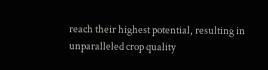reach their highest potential, resulting in unparalleled crop quality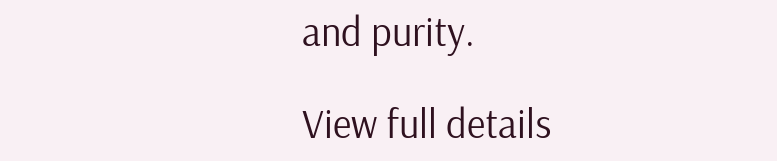and purity.

View full details